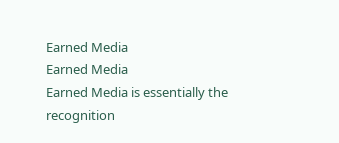Earned Media
Earned Media
Earned Media is essentially the recognition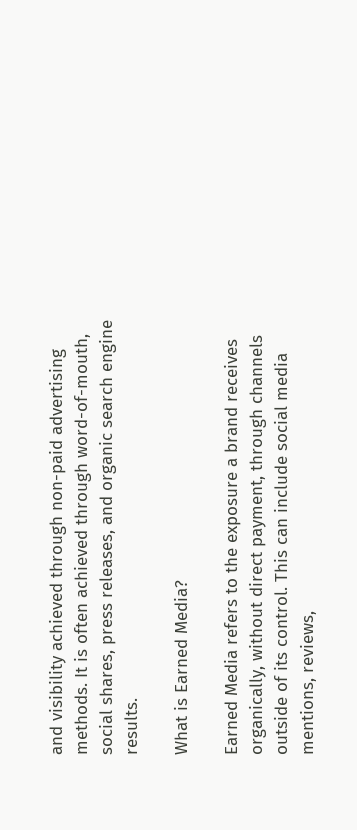and visibility achieved through non-paid advertising methods. It is often achieved through word-of-mouth, social shares, press releases, and organic search engine results.

What is Earned Media?

Earned Media refers to the exposure a brand receives organically, without direct payment, through channels outside of its control. This can include social media mentions, reviews,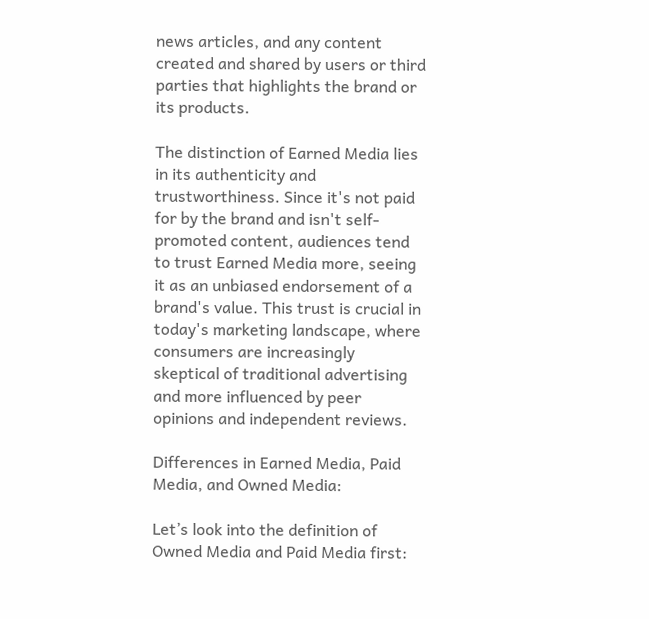news articles, and any content created and shared by users or third parties that highlights the brand or its products.

The distinction of Earned Media lies in its authenticity and trustworthiness. Since it's not paid for by the brand and isn't self-promoted content, audiences tend to trust Earned Media more, seeing it as an unbiased endorsement of a brand's value. This trust is crucial in today's marketing landscape, where consumers are increasingly skeptical of traditional advertising and more influenced by peer opinions and independent reviews.

Differences in Earned Media, Paid Media, and Owned Media:

Let’s look into the definition of Owned Media and Paid Media first: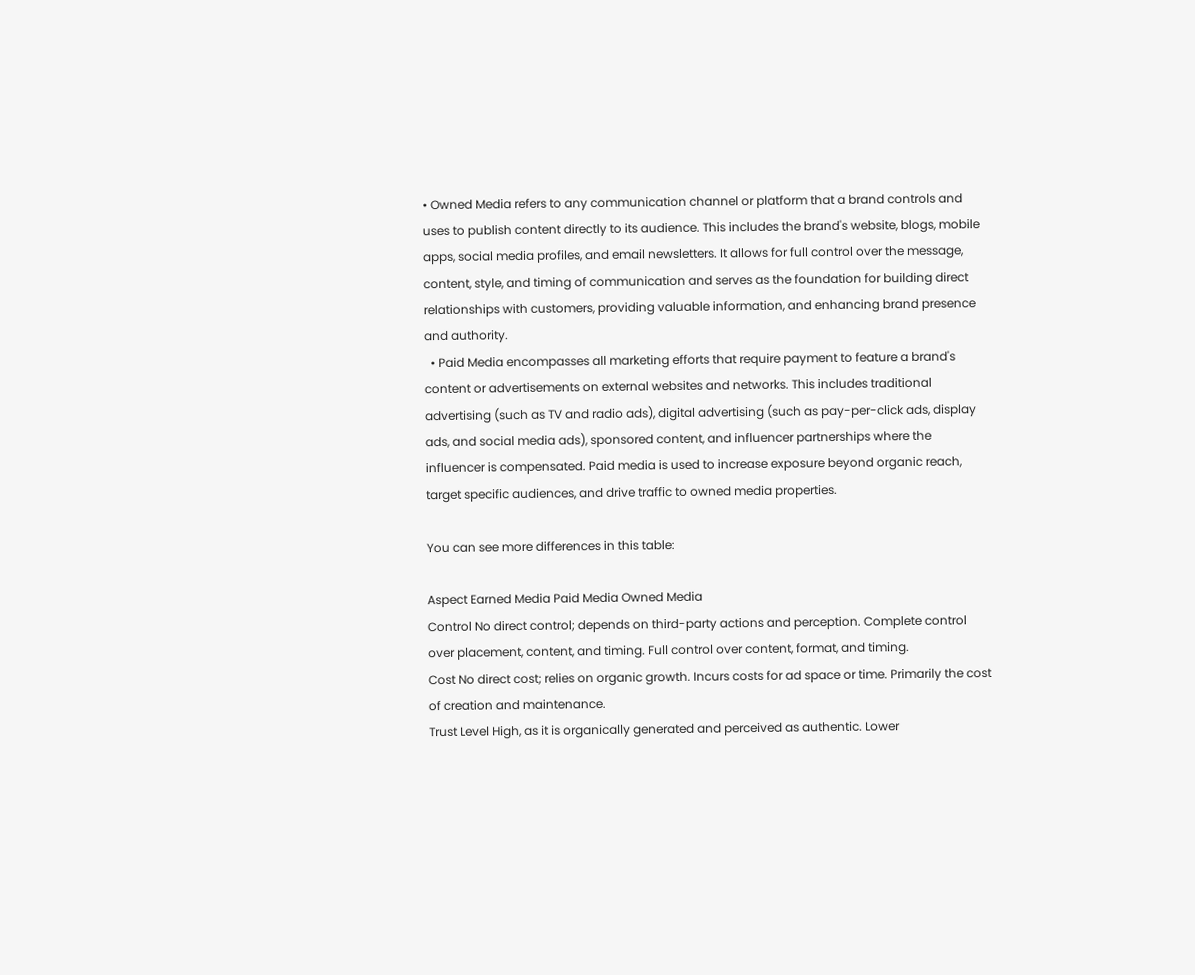• Owned Media refers to any communication channel or platform that a brand controls and uses to publish content directly to its audience. This includes the brand's website, blogs, mobile apps, social media profiles, and email newsletters. It allows for full control over the message, content, style, and timing of communication and serves as the foundation for building direct relationships with customers, providing valuable information, and enhancing brand presence and authority.
  • Paid Media encompasses all marketing efforts that require payment to feature a brand's content or advertisements on external websites and networks. This includes traditional advertising (such as TV and radio ads), digital advertising (such as pay-per-click ads, display ads, and social media ads), sponsored content, and influencer partnerships where the influencer is compensated. Paid media is used to increase exposure beyond organic reach, target specific audiences, and drive traffic to owned media properties.

You can see more differences in this table:

Aspect Earned Media Paid Media Owned Media
Control No direct control; depends on third-party actions and perception. Complete control over placement, content, and timing. Full control over content, format, and timing.
Cost No direct cost; relies on organic growth. Incurs costs for ad space or time. Primarily the cost of creation and maintenance.
Trust Level High, as it is organically generated and perceived as authentic. Lower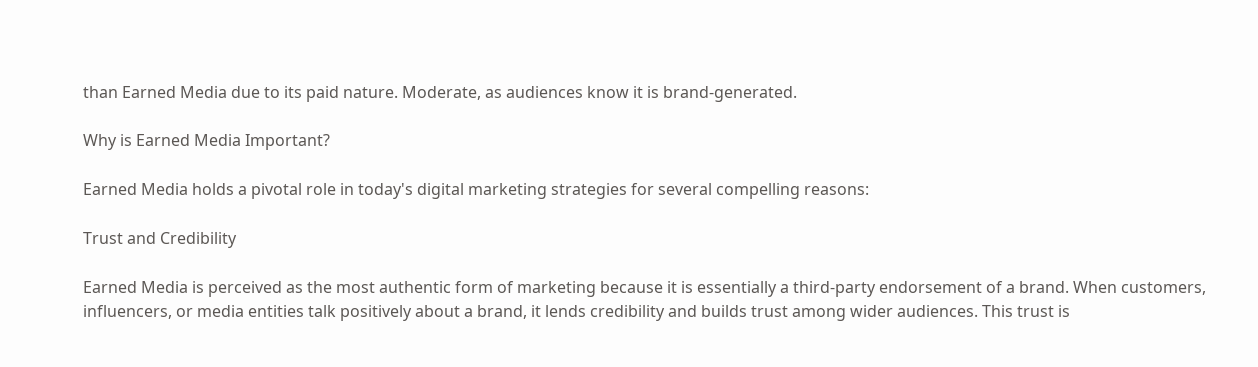than Earned Media due to its paid nature. Moderate, as audiences know it is brand-generated.

Why is Earned Media Important?

Earned Media holds a pivotal role in today's digital marketing strategies for several compelling reasons:

Trust and Credibility

Earned Media is perceived as the most authentic form of marketing because it is essentially a third-party endorsement of a brand. When customers, influencers, or media entities talk positively about a brand, it lends credibility and builds trust among wider audiences. This trust is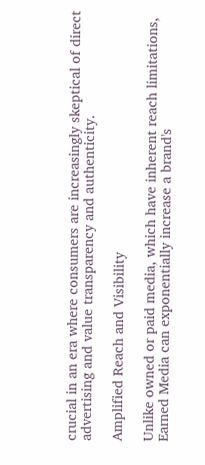crucial in an era where consumers are increasingly skeptical of direct advertising and value transparency and authenticity.

Amplified Reach and Visibility

Unlike owned or paid media, which have inherent reach limitations, Earned Media can exponentially increase a brand's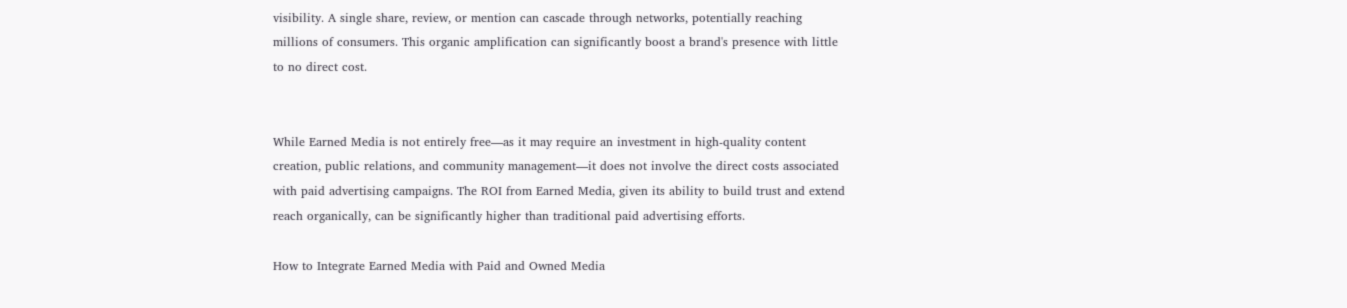visibility. A single share, review, or mention can cascade through networks, potentially reaching millions of consumers. This organic amplification can significantly boost a brand's presence with little to no direct cost.


While Earned Media is not entirely free—as it may require an investment in high-quality content creation, public relations, and community management—it does not involve the direct costs associated with paid advertising campaigns. The ROI from Earned Media, given its ability to build trust and extend reach organically, can be significantly higher than traditional paid advertising efforts.

How to Integrate Earned Media with Paid and Owned Media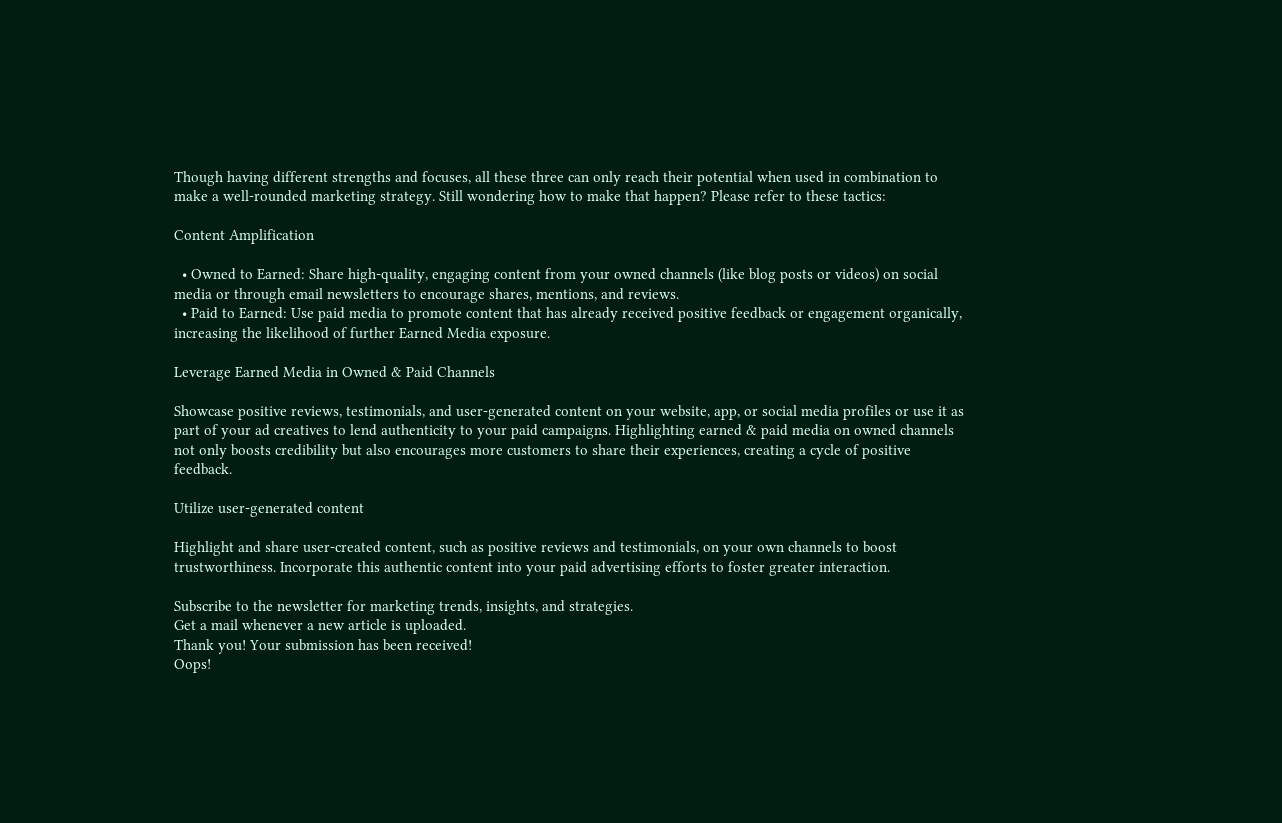Though having different strengths and focuses, all these three can only reach their potential when used in combination to make a well-rounded marketing strategy. Still wondering how to make that happen? Please refer to these tactics:

Content Amplification

  • Owned to Earned: Share high-quality, engaging content from your owned channels (like blog posts or videos) on social media or through email newsletters to encourage shares, mentions, and reviews.
  • Paid to Earned: Use paid media to promote content that has already received positive feedback or engagement organically, increasing the likelihood of further Earned Media exposure.

Leverage Earned Media in Owned & Paid Channels

Showcase positive reviews, testimonials, and user-generated content on your website, app, or social media profiles or use it as part of your ad creatives to lend authenticity to your paid campaigns. Highlighting earned & paid media on owned channels not only boosts credibility but also encourages more customers to share their experiences, creating a cycle of positive feedback.

Utilize user-generated content

Highlight and share user-created content, such as positive reviews and testimonials, on your own channels to boost trustworthiness. Incorporate this authentic content into your paid advertising efforts to foster greater interaction.

Subscribe to the newsletter for marketing trends, insights, and strategies.
Get a mail whenever a new article is uploaded.
Thank you! Your submission has been received!
Oops!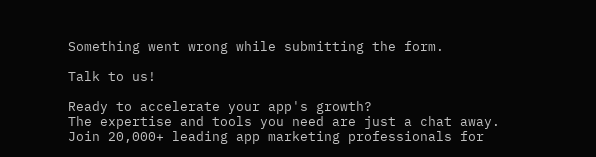Something went wrong while submitting the form.

Talk to us!

Ready to accelerate your app's growth?
The expertise and tools you need are just a chat away.
Join 20,000+ leading app marketing professionals for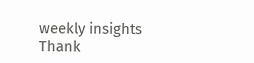weekly insights
Thank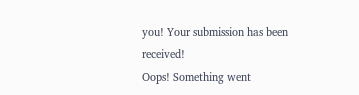you! Your submission has been received!
Oops! Something went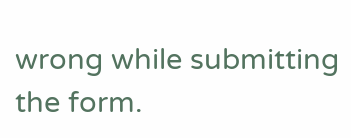wrong while submitting the form.